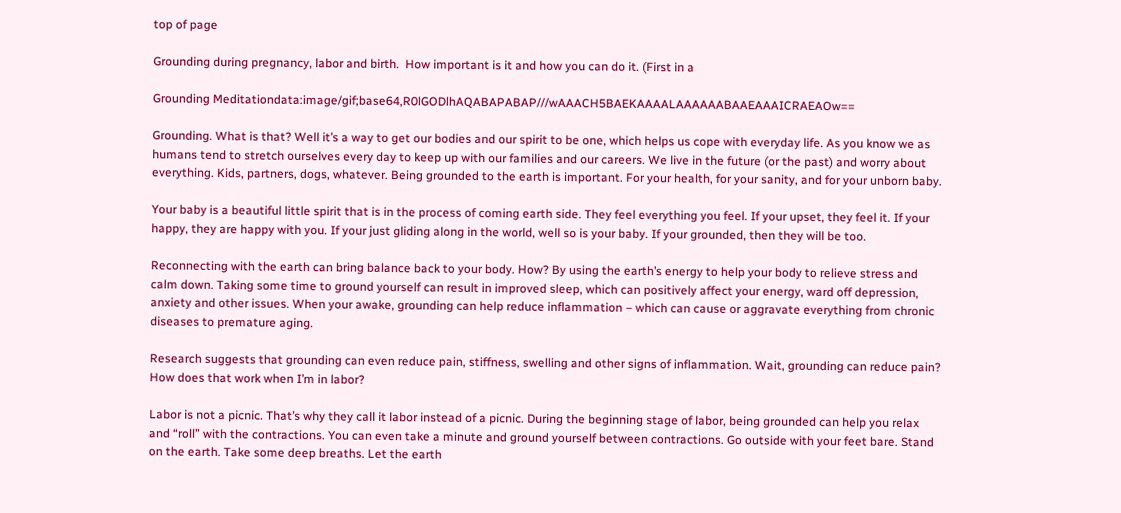top of page

Grounding during pregnancy, labor and birth.  How important is it and how you can do it. (First in a

Grounding Meditationdata:image/gif;base64,R0lGODlhAQABAPABAP///wAAACH5BAEKAAAALAAAAAABAAEAAAICRAEAOw==

Grounding. What is that? Well it’s a way to get our bodies and our spirit to be one, which helps us cope with everyday life. As you know we as humans tend to stretch ourselves every day to keep up with our families and our careers. We live in the future (or the past) and worry about everything. Kids, partners, dogs, whatever. Being grounded to the earth is important. For your health, for your sanity, and for your unborn baby.

Your baby is a beautiful little spirit that is in the process of coming earth side. They feel everything you feel. If your upset, they feel it. If your happy, they are happy with you. If your just gliding along in the world, well so is your baby. If your grounded, then they will be too.

Reconnecting with the earth can bring balance back to your body. How? By using the earth’s energy to help your body to relieve stress and calm down. Taking some time to ground yourself can result in improved sleep, which can positively affect your energy, ward off depression, anxiety and other issues. When your awake, grounding can help reduce inflammation – which can cause or aggravate everything from chronic diseases to premature aging.

Research suggests that grounding can even reduce pain, stiffness, swelling and other signs of inflammation. Wait, grounding can reduce pain? How does that work when I’m in labor?

Labor is not a picnic. That’s why they call it labor instead of a picnic. During the beginning stage of labor, being grounded can help you relax and “roll” with the contractions. You can even take a minute and ground yourself between contractions. Go outside with your feet bare. Stand on the earth. Take some deep breaths. Let the earth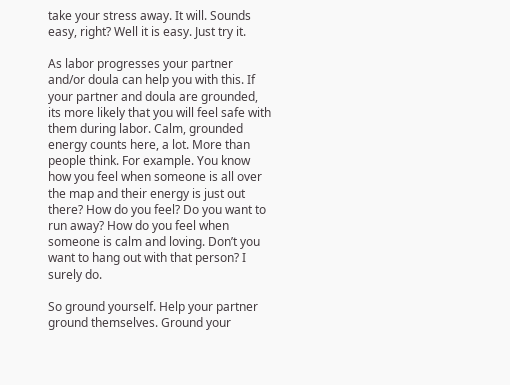take your stress away. It will. Sounds easy, right? Well it is easy. Just try it.

As labor progresses your partner and/or doula can help you with this. If your partner and doula are grounded, its more likely that you will feel safe with them during labor. Calm, grounded energy counts here, a lot. More than people think. For example. You know how you feel when someone is all over the map and their energy is just out there? How do you feel? Do you want to run away? How do you feel when someone is calm and loving. Don’t you want to hang out with that person? I surely do.

So ground yourself. Help your partner ground themselves. Ground your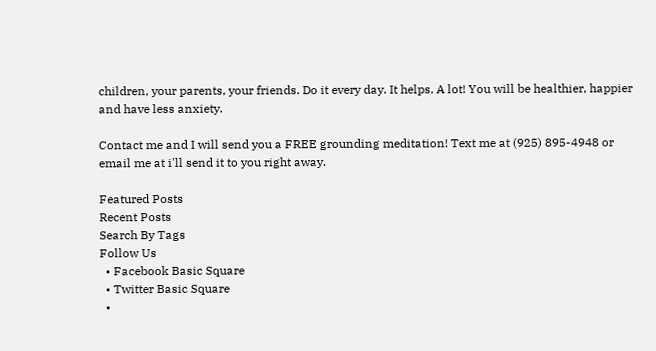children, your parents, your friends. Do it every day. It helps. A lot! You will be healthier, happier and have less anxiety.

Contact me and I will send you a FREE grounding meditation! Text me at (925) 895-4948 or email me at i'll send it to you right away.

Featured Posts
Recent Posts
Search By Tags
Follow Us
  • Facebook Basic Square
  • Twitter Basic Square
  •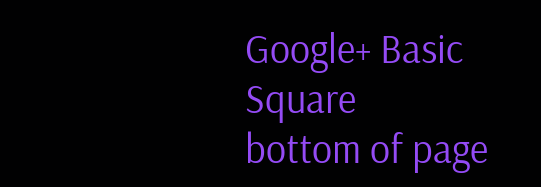Google+ Basic Square
bottom of page